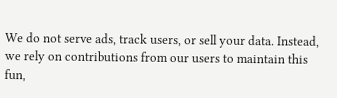We do not serve ads, track users, or sell your data. Instead, we rely on contributions from our users to maintain this fun,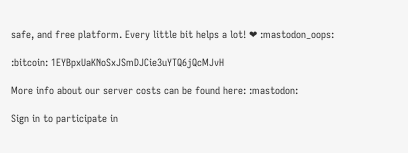safe, and free platform. Every little bit helps a lot! ❤ :mastodon_oops:

:bitcoin: 1EYBpxUaKNoSxJSmDJCie3uYTQ6jQcMJvH

More info about our server costs can be found here: :mastodon:

Sign in to participate in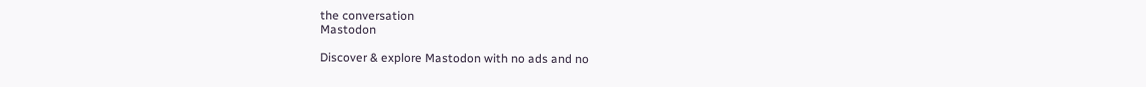the conversation
Mastodon

Discover & explore Mastodon with no ads and no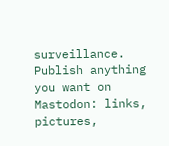surveillance. Publish anything you want on Mastodon: links, pictures,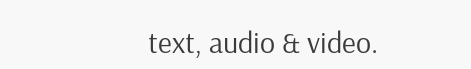text, audio & video.